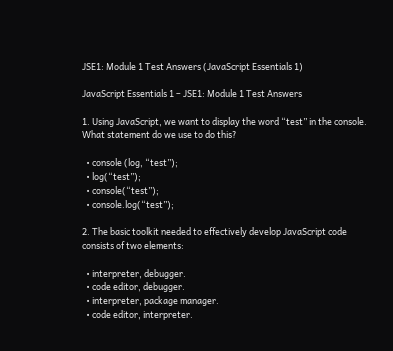JSE1: Module 1 Test Answers (JavaScript Essentials 1)

JavaScript Essentials 1 – JSE1: Module 1 Test Answers

1. Using JavaScript, we want to display the word “test” in the console. What statement do we use to do this?

  • console (log, “test”);
  • log(“test”);
  • console(“test”);
  • console.log(“test”);

2. The basic toolkit needed to effectively develop JavaScript code consists of two elements:

  • interpreter, debugger.
  • code editor, debugger.
  • interpreter, package manager.
  • code editor, interpreter.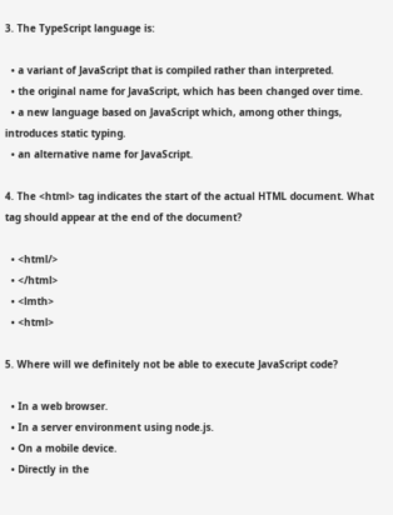3. The TypeScript language is:

  • a variant of JavaScript that is compiled rather than interpreted.
  • the original name for JavaScript, which has been changed over time.
  • a new language based on JavaScript which, among other things, introduces static typing.
  • an alternative name for JavaScript.

4. The <html> tag indicates the start of the actual HTML document. What tag should appear at the end of the document?

  • <html/>
  • </html>
  • <lmth>
  • <html>

5. Where will we definitely not be able to execute JavaScript code?

  • In a web browser.
  • In a server environment using node.js.
  • On a mobile device.
  • Directly in the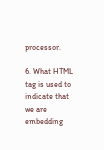processor.

6. What HTML tag is used to indicate that we are embedding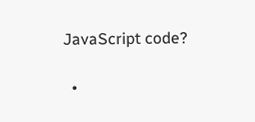JavaScript code?

  •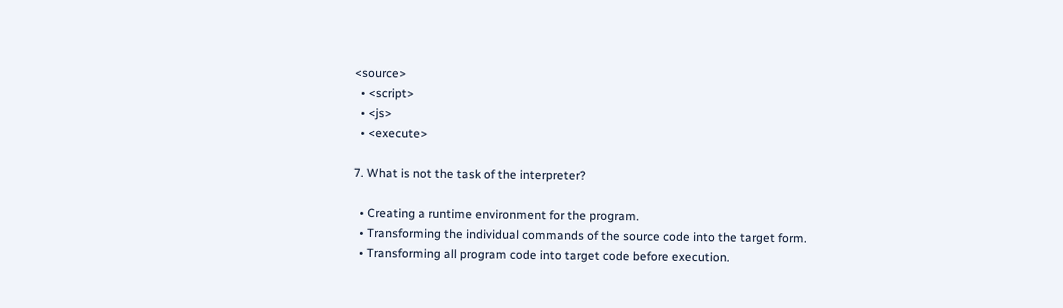<source>
  • <script>
  • <js>
  • <execute>

7. What is not the task of the interpreter?

  • Creating a runtime environment for the program.
  • Transforming the individual commands of the source code into the target form.
  • Transforming all program code into target code before execution.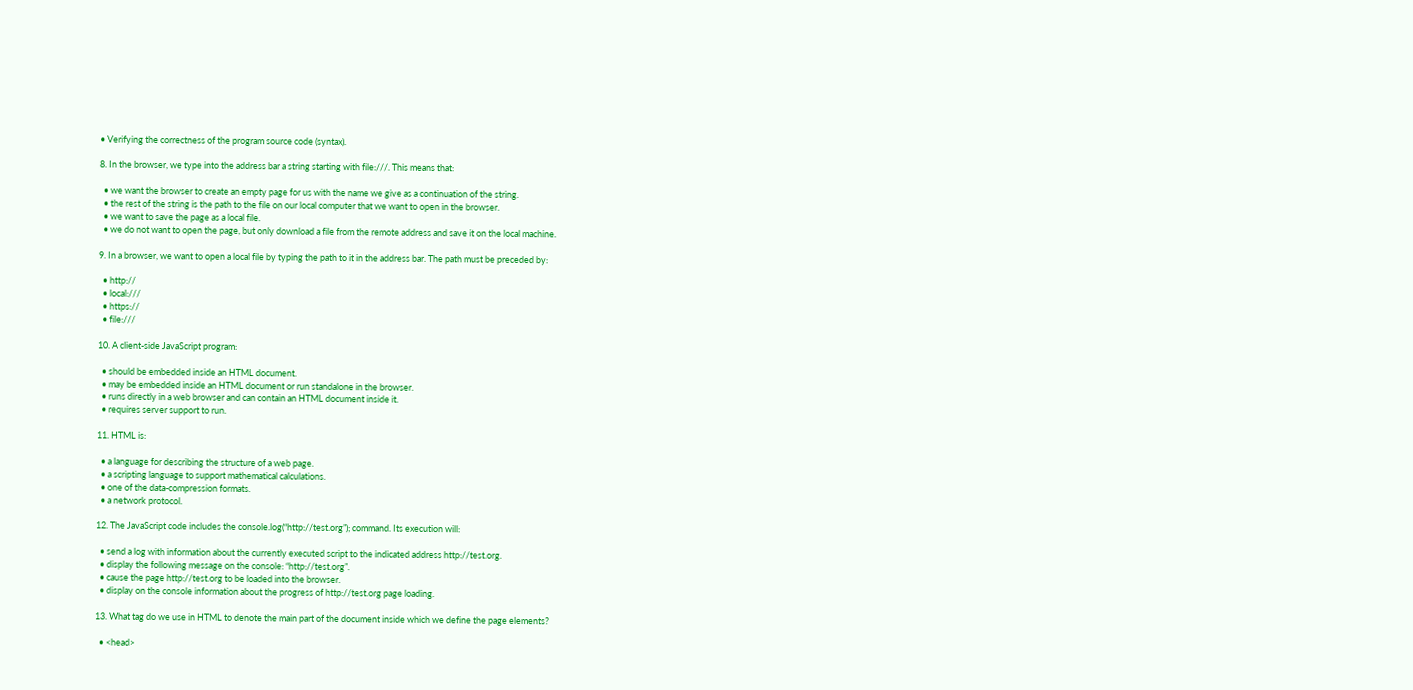• Verifying the correctness of the program source code (syntax).

8. In the browser, we type into the address bar a string starting with file:///. This means that:

  • we want the browser to create an empty page for us with the name we give as a continuation of the string.
  • the rest of the string is the path to the file on our local computer that we want to open in the browser.
  • we want to save the page as a local file.
  • we do not want to open the page, but only download a file from the remote address and save it on the local machine.

9. In a browser, we want to open a local file by typing the path to it in the address bar. The path must be preceded by:

  • http://
  • local:///
  • https://
  • file:///

10. A client-side JavaScript program:

  • should be embedded inside an HTML document.
  • may be embedded inside an HTML document or run standalone in the browser.
  • runs directly in a web browser and can contain an HTML document inside it.
  • requires server support to run.

11. HTML is:

  • a language for describing the structure of a web page.
  • a scripting language to support mathematical calculations.
  • one of the data-compression formats.
  • a network protocol.

12. The JavaScript code includes the console.log(“http://test.org”); command. Its execution will:

  • send a log with information about the currently executed script to the indicated address http://test.org.
  • display the following message on the console: “http://test.org”.
  • cause the page http://test.org to be loaded into the browser.
  • display on the console information about the progress of http://test.org page loading.

13. What tag do we use in HTML to denote the main part of the document inside which we define the page elements?

  • <head>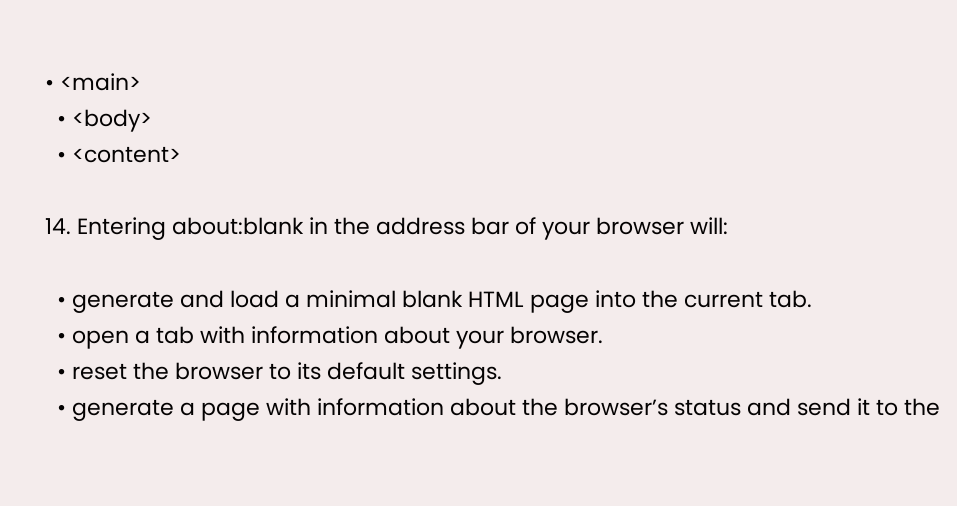• <main>
  • <body>
  • <content>

14. Entering about:blank in the address bar of your browser will:

  • generate and load a minimal blank HTML page into the current tab.
  • open a tab with information about your browser.
  • reset the browser to its default settings.
  • generate a page with information about the browser’s status and send it to the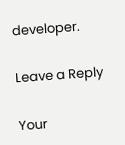developer.

Leave a Reply

Your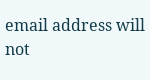email address will not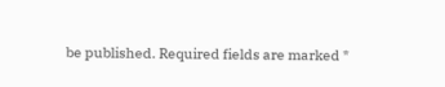be published. Required fields are marked *